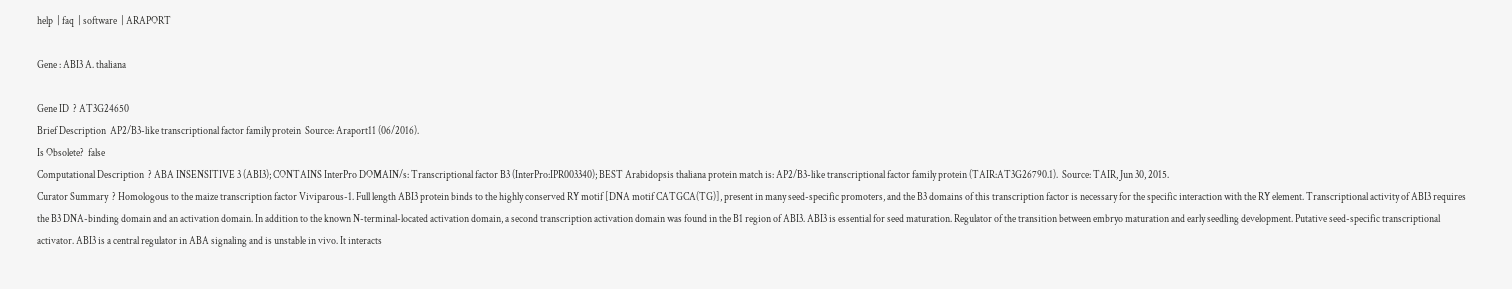help  | faq  | software  | ARAPORT

Gene : ABI3 A. thaliana

Gene ID  ? AT3G24650
Brief Description  AP2/B3-like transcriptional factor family protein  Source: Araport11 (06/2016).
Is Obsolete?  false
Computational Description  ? ABA INSENSITIVE 3 (ABI3); CONTAINS InterPro DOMAIN/s: Transcriptional factor B3 (InterPro:IPR003340); BEST Arabidopsis thaliana protein match is: AP2/B3-like transcriptional factor family protein (TAIR:AT3G26790.1).  Source: TAIR, Jun 30, 2015.
Curator Summary  ? Homologous to the maize transcription factor Viviparous-1. Full length ABI3 protein binds to the highly conserved RY motif [DNA motif CATGCA(TG)], present in many seed-specific promoters, and the B3 domains of this transcription factor is necessary for the specific interaction with the RY element. Transcriptional activity of ABI3 requires the B3 DNA-binding domain and an activation domain. In addition to the known N-terminal-located activation domain, a second transcription activation domain was found in the B1 region of ABI3. ABI3 is essential for seed maturation. Regulator of the transition between embryo maturation and early seedling development. Putative seed-specific transcriptional activator. ABI3 is a central regulator in ABA signaling and is unstable in vivo. It interacts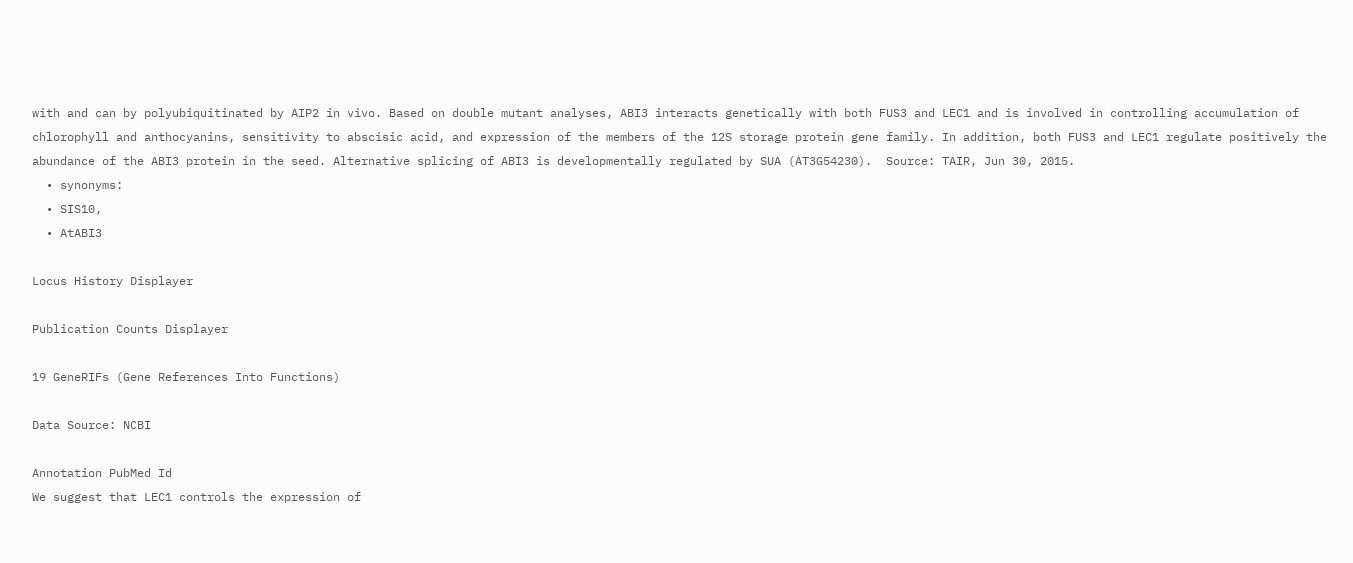with and can by polyubiquitinated by AIP2 in vivo. Based on double mutant analyses, ABI3 interacts genetically with both FUS3 and LEC1 and is involved in controlling accumulation of chlorophyll and anthocyanins, sensitivity to abscisic acid, and expression of the members of the 12S storage protein gene family. In addition, both FUS3 and LEC1 regulate positively the abundance of the ABI3 protein in the seed. Alternative splicing of ABI3 is developmentally regulated by SUA (AT3G54230).  Source: TAIR, Jun 30, 2015.
  • synonyms:
  • SIS10,
  • AtABI3

Locus History Displayer

Publication Counts Displayer

19 GeneRIFs (Gene References Into Functions)

Data Source: NCBI

Annotation PubMed Id
We suggest that LEC1 controls the expression of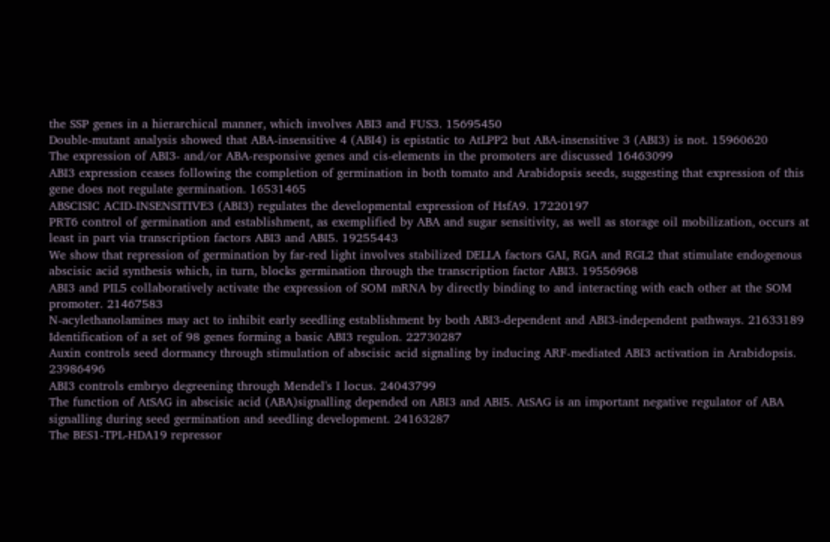the SSP genes in a hierarchical manner, which involves ABI3 and FUS3. 15695450
Double-mutant analysis showed that ABA-insensitive 4 (ABI4) is epistatic to AtLPP2 but ABA-insensitive 3 (ABI3) is not. 15960620
The expression of ABI3- and/or ABA-responsive genes and cis-elements in the promoters are discussed 16463099
ABI3 expression ceases following the completion of germination in both tomato and Arabidopsis seeds, suggesting that expression of this gene does not regulate germination. 16531465
ABSCISIC ACID-INSENSITIVE3 (ABI3) regulates the developmental expression of HsfA9. 17220197
PRT6 control of germination and establishment, as exemplified by ABA and sugar sensitivity, as well as storage oil mobilization, occurs at least in part via transcription factors ABI3 and ABI5. 19255443
We show that repression of germination by far-red light involves stabilized DELLA factors GAI, RGA and RGL2 that stimulate endogenous abscisic acid synthesis which, in turn, blocks germination through the transcription factor ABI3. 19556968
ABI3 and PIL5 collaboratively activate the expression of SOM mRNA by directly binding to and interacting with each other at the SOM promoter. 21467583
N-acylethanolamines may act to inhibit early seedling establishment by both ABI3-dependent and ABI3-independent pathways. 21633189
Identification of a set of 98 genes forming a basic ABI3 regulon. 22730287
Auxin controls seed dormancy through stimulation of abscisic acid signaling by inducing ARF-mediated ABI3 activation in Arabidopsis. 23986496
ABI3 controls embryo degreening through Mendel's I locus. 24043799
The function of AtSAG in abscisic acid (ABA)signalling depended on ABI3 and ABI5. AtSAG is an important negative regulator of ABA signalling during seed germination and seedling development. 24163287
The BES1-TPL-HDA19 repressor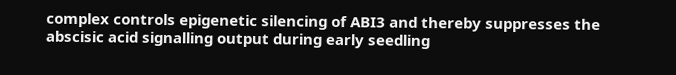complex controls epigenetic silencing of ABI3 and thereby suppresses the abscisic acid signalling output during early seedling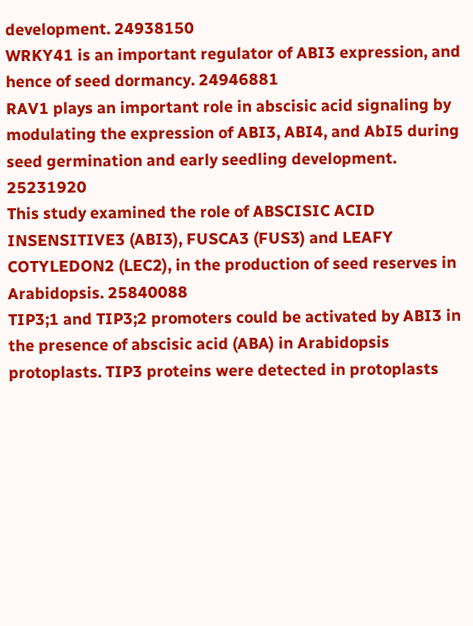development. 24938150
WRKY41 is an important regulator of ABI3 expression, and hence of seed dormancy. 24946881
RAV1 plays an important role in abscisic acid signaling by modulating the expression of ABI3, ABI4, and AbI5 during seed germination and early seedling development. 25231920
This study examined the role of ABSCISIC ACID INSENSITIVE3 (ABI3), FUSCA3 (FUS3) and LEAFY COTYLEDON2 (LEC2), in the production of seed reserves in Arabidopsis. 25840088
TIP3;1 and TIP3;2 promoters could be activated by ABI3 in the presence of abscisic acid (ABA) in Arabidopsis protoplasts. TIP3 proteins were detected in protoplasts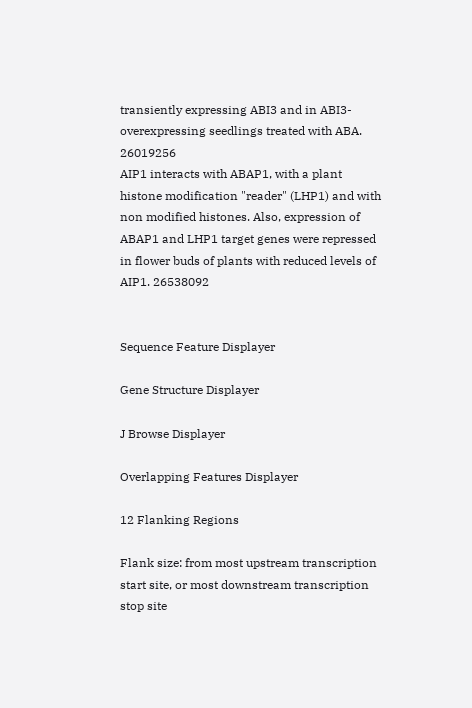transiently expressing ABI3 and in ABI3-overexpressing seedlings treated with ABA. 26019256
AIP1 interacts with ABAP1, with a plant histone modification "reader" (LHP1) and with non modified histones. Also, expression of ABAP1 and LHP1 target genes were repressed in flower buds of plants with reduced levels of AIP1. 26538092


Sequence Feature Displayer

Gene Structure Displayer

J Browse Displayer

Overlapping Features Displayer

12 Flanking Regions

Flank size: from most upstream transcription start site, or most downstream transcription stop site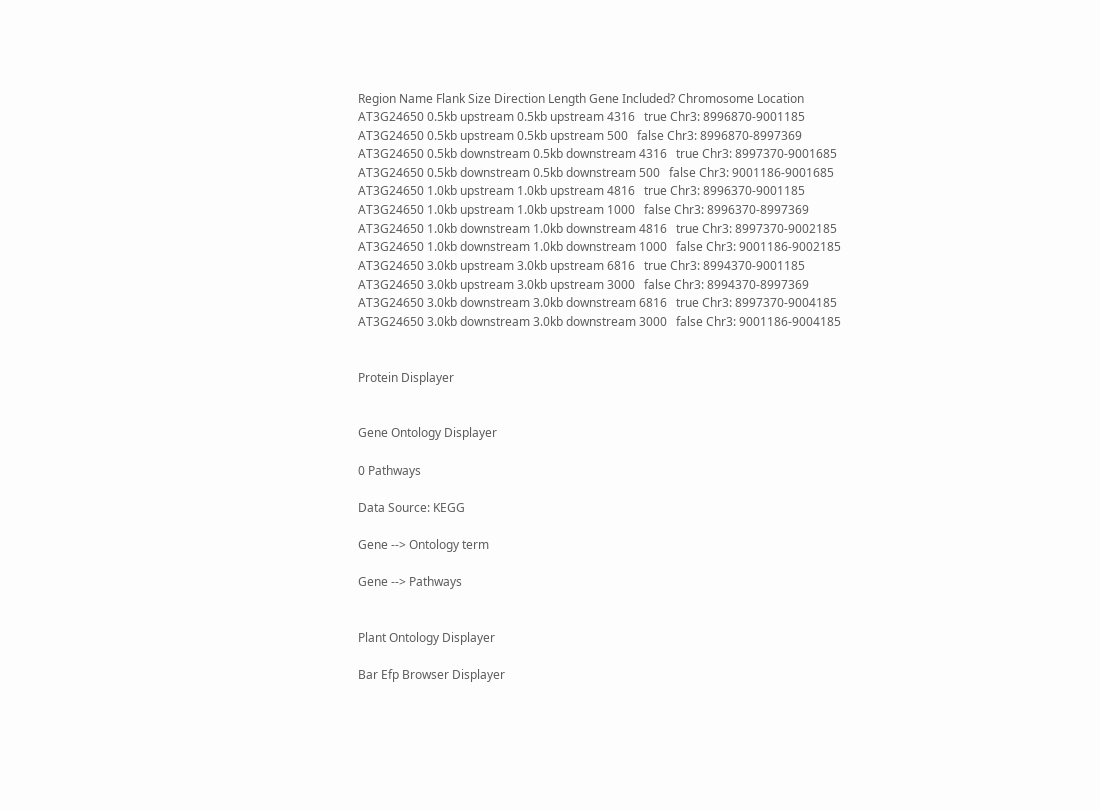Region Name Flank Size Direction Length Gene Included? Chromosome Location
AT3G24650 0.5kb upstream 0.5kb upstream 4316   true Chr3: 8996870-9001185
AT3G24650 0.5kb upstream 0.5kb upstream 500   false Chr3: 8996870-8997369
AT3G24650 0.5kb downstream 0.5kb downstream 4316   true Chr3: 8997370-9001685
AT3G24650 0.5kb downstream 0.5kb downstream 500   false Chr3: 9001186-9001685
AT3G24650 1.0kb upstream 1.0kb upstream 4816   true Chr3: 8996370-9001185
AT3G24650 1.0kb upstream 1.0kb upstream 1000   false Chr3: 8996370-8997369
AT3G24650 1.0kb downstream 1.0kb downstream 4816   true Chr3: 8997370-9002185
AT3G24650 1.0kb downstream 1.0kb downstream 1000   false Chr3: 9001186-9002185
AT3G24650 3.0kb upstream 3.0kb upstream 6816   true Chr3: 8994370-9001185
AT3G24650 3.0kb upstream 3.0kb upstream 3000   false Chr3: 8994370-8997369
AT3G24650 3.0kb downstream 3.0kb downstream 6816   true Chr3: 8997370-9004185
AT3G24650 3.0kb downstream 3.0kb downstream 3000   false Chr3: 9001186-9004185


Protein Displayer


Gene Ontology Displayer

0 Pathways

Data Source: KEGG

Gene --> Ontology term

Gene --> Pathways


Plant Ontology Displayer

Bar Efp Browser Displayer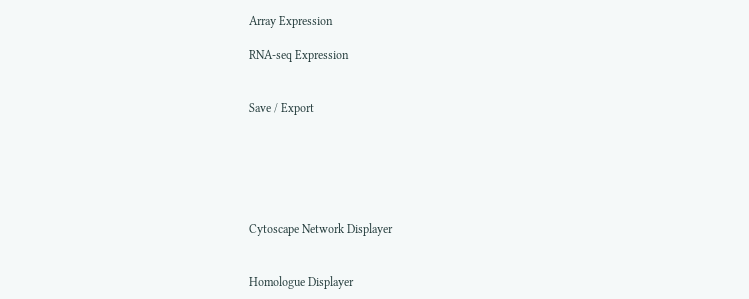Array Expression

RNA-seq Expression


Save / Export






Cytoscape Network Displayer


Homologue Displayer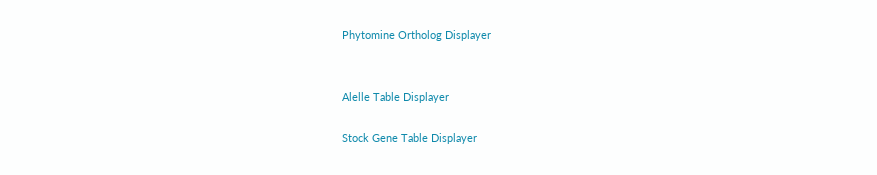Phytomine Ortholog Displayer


Alelle Table Displayer

Stock Gene Table Displayer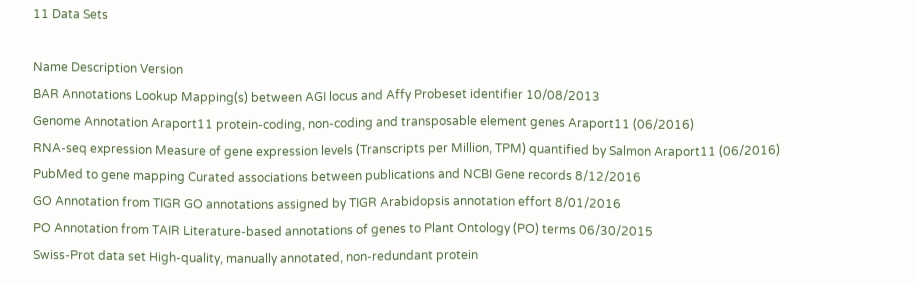11 Data Sets

Name Description Version
BAR Annotations Lookup Mapping(s) between AGI locus and Affy Probeset identifier 10/08/2013
Genome Annotation Araport11 protein-coding, non-coding and transposable element genes Araport11 (06/2016)
RNA-seq expression Measure of gene expression levels (Transcripts per Million, TPM) quantified by Salmon Araport11 (06/2016)
PubMed to gene mapping Curated associations between publications and NCBI Gene records 8/12/2016
GO Annotation from TIGR GO annotations assigned by TIGR Arabidopsis annotation effort 8/01/2016
PO Annotation from TAIR Literature-based annotations of genes to Plant Ontology (PO) terms 06/30/2015
Swiss-Prot data set High-quality, manually annotated, non-redundant protein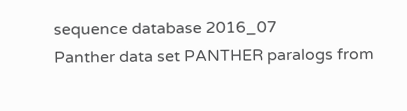sequence database 2016_07
Panther data set PANTHER paralogs from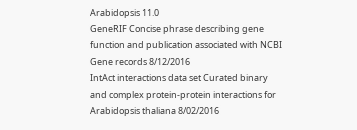Arabidopsis 11.0
GeneRIF Concise phrase describing gene function and publication associated with NCBI Gene records 8/12/2016
IntAct interactions data set Curated binary and complex protein-protein interactions for Arabidopsis thaliana 8/02/2016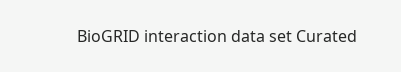BioGRID interaction data set Curated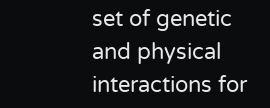set of genetic and physical interactions for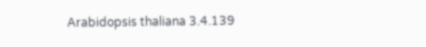Arabidopsis thaliana 3.4.139